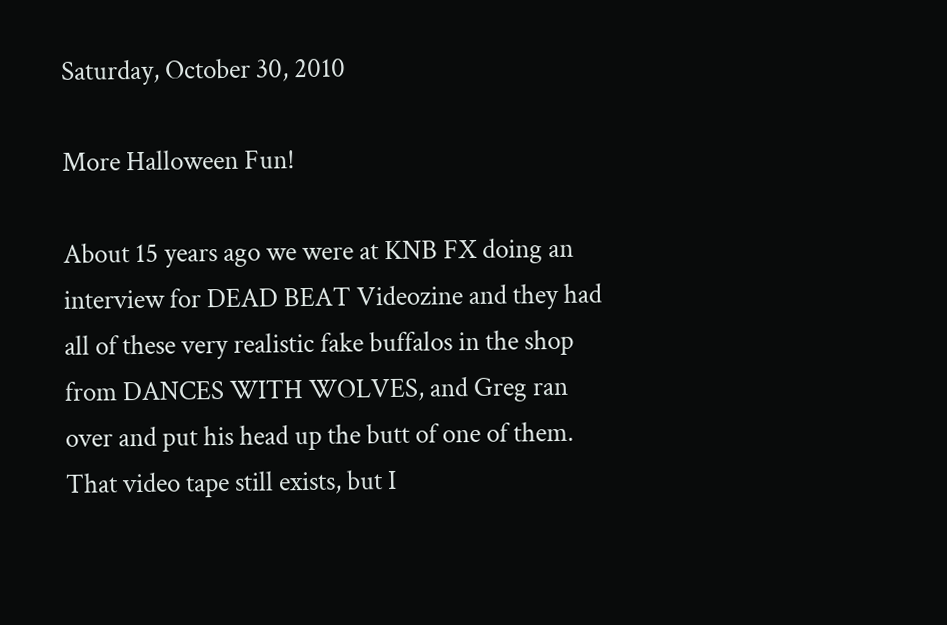Saturday, October 30, 2010

More Halloween Fun!

About 15 years ago we were at KNB FX doing an interview for DEAD BEAT Videozine and they had all of these very realistic fake buffalos in the shop from DANCES WITH WOLVES, and Greg ran over and put his head up the butt of one of them. That video tape still exists, but I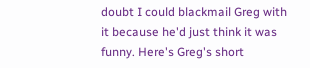doubt I could blackmail Greg with it because he'd just think it was funny. Here's Greg's short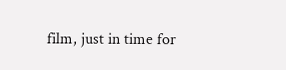film, just in time for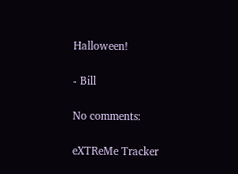Halloween!

- Bill

No comments:

eXTReMe Tracker